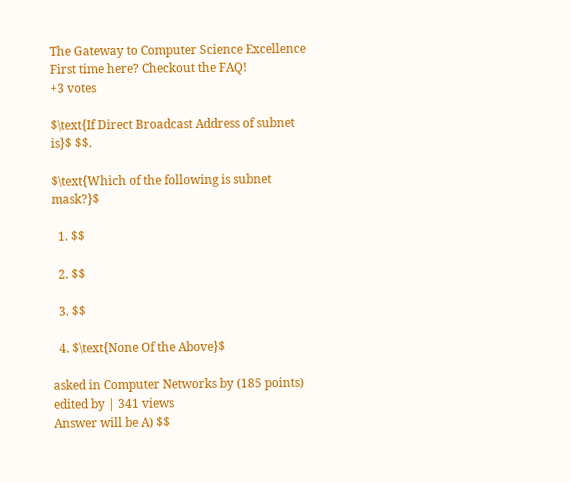The Gateway to Computer Science Excellence
First time here? Checkout the FAQ!
+3 votes

$\text{If Direct Broadcast Address of subnet is}$ $$.

$\text{Which of the following is subnet mask?}$

  1. $$

  2. $$

  3. $$

  4. $\text{None Of the Above}$

asked in Computer Networks by (185 points)
edited by | 341 views
Answer will be A) $$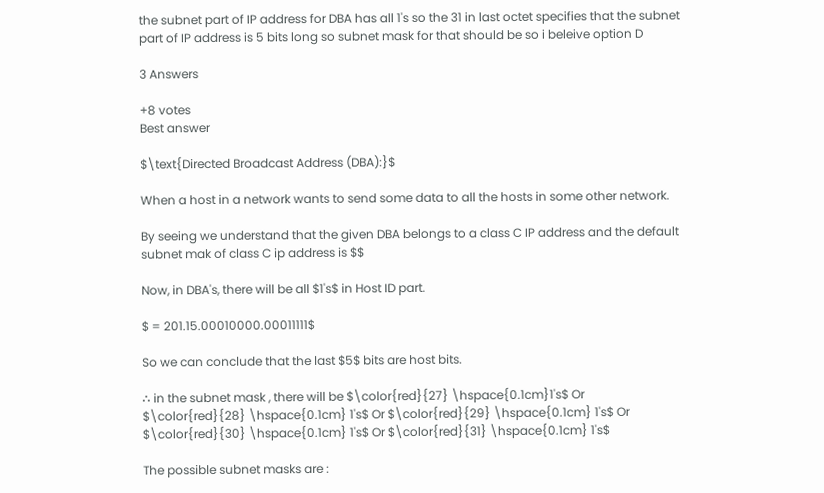the subnet part of IP address for DBA has all 1's so the 31 in last octet specifies that the subnet part of IP address is 5 bits long so subnet mask for that should be so i beleive option D

3 Answers

+8 votes
Best answer

$\text{Directed Broadcast Address (DBA):}$

When a host in a network wants to send some data to all the hosts in some other network.

By seeing we understand that the given DBA belongs to a class C IP address and the default subnet mak of class C ip address is $$

Now, in DBA's, there will be all $1's$ in Host ID part.

$ = 201.15.00010000.00011111$

So we can conclude that the last $5$ bits are host bits.

∴ in the subnet mask , there will be $\color{red}{27} \hspace{0.1cm}1's$ Or $\color{red}{28} \hspace{0.1cm} 1's$ Or $\color{red}{29} \hspace{0.1cm} 1's$ Or $\color{red}{30} \hspace{0.1cm} 1's$ Or $\color{red}{31} \hspace{0.1cm} 1's$

The possible subnet masks are :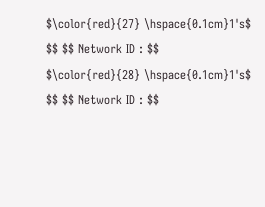$\color{red}{27} \hspace{0.1cm}1's$ $$ $$ Network ID : $$
$\color{red}{28} \hspace{0.1cm}1's$ $$ $$ Network ID : $$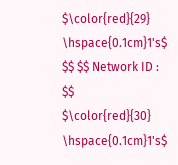$\color{red}{29} \hspace{0.1cm}1's$ $$ $$ Network ID : $$
$\color{red}{30} \hspace{0.1cm}1's$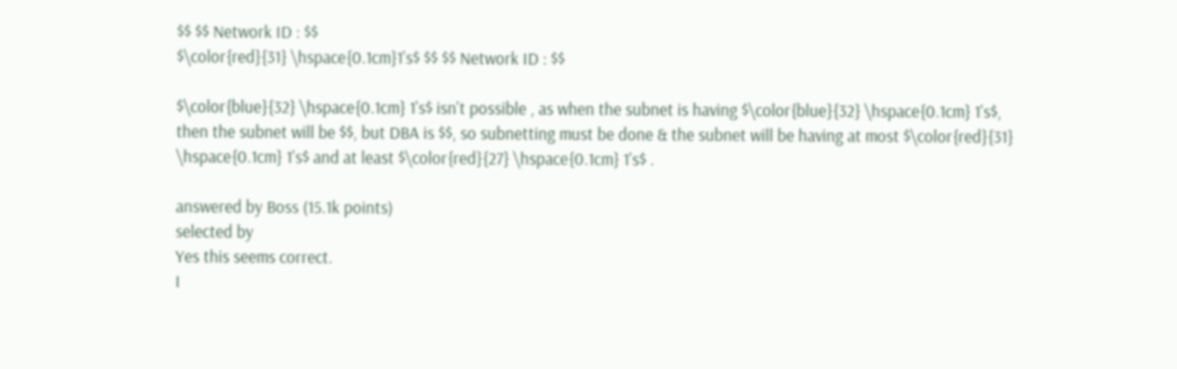$$ $$ Network ID : $$
$\color{red}{31} \hspace{0.1cm}1's$ $$ $$ Network ID : $$

$\color{blue}{32} \hspace{0.1cm} 1's$ isn't possible , as when the subnet is having $\color{blue}{32} \hspace{0.1cm} 1's$, then the subnet will be $$, but DBA is $$, so subnetting must be done & the subnet will be having at most $\color{red}{31} \hspace{0.1cm} 1's$ and at least $\color{red}{27} \hspace{0.1cm} 1's$ .

answered by Boss (15.1k points)
selected by
Yes this seems correct.
I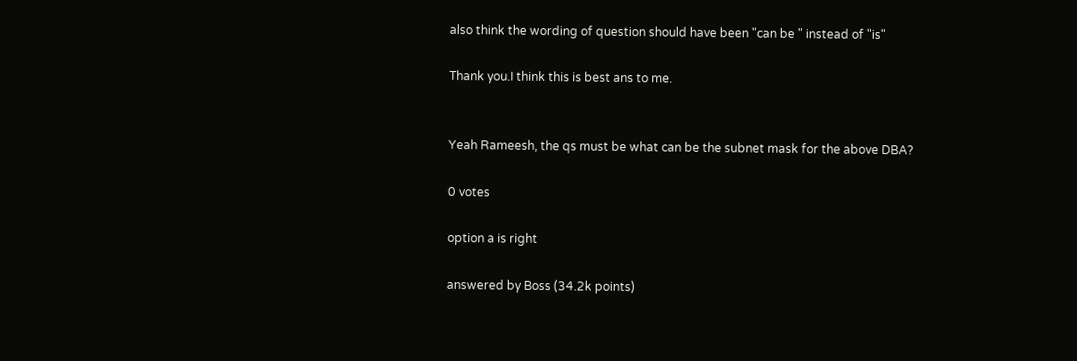also think the wording of question should have been "can be " instead of "is"

Thank you.I think this is best ans to me.


Yeah Rameesh, the qs must be what can be the subnet mask for the above DBA?

0 votes

option a is right

answered by Boss (34.2k points)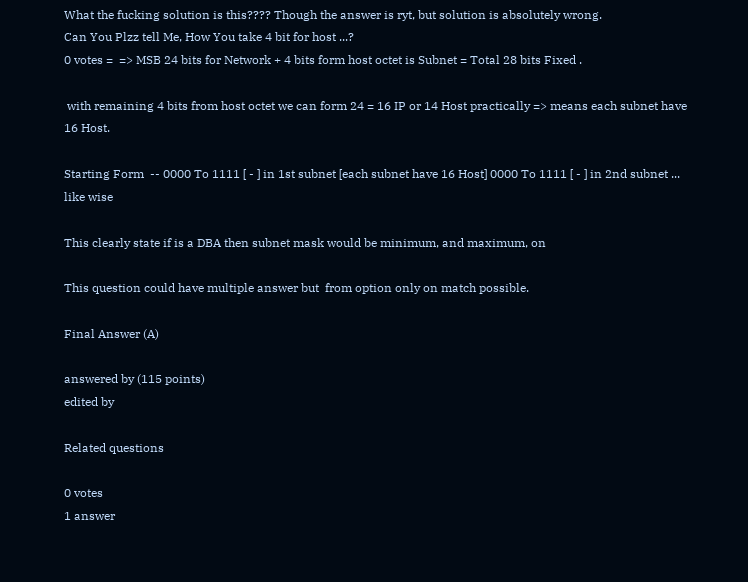What the fucking solution is this???? Though the answer is ryt, but solution is absolutely wrong.
Can You Plzz tell Me, How You take 4 bit for host ...?
0 votes =  => MSB 24 bits for Network + 4 bits form host octet is Subnet = Total 28 bits Fixed .

 with remaining 4 bits from host octet we can form 24 = 16 IP or 14 Host practically => means each subnet have 16 Host.

Starting Form  -- 0000 To 1111 [ - ] in 1st subnet [each subnet have 16 Host] 0000 To 1111 [ - ] in 2nd subnet ... like wise

This clearly state if is a DBA then subnet mask would be minimum, and maximum, on

This question could have multiple answer but  from option only on match possible.

Final Answer (A)

answered by (115 points)
edited by

Related questions

0 votes
1 answer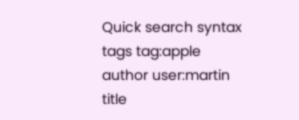Quick search syntax
tags tag:apple
author user:martin
title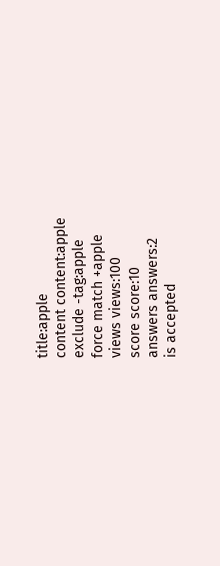title:apple
content content:apple
exclude -tag:apple
force match +apple
views views:100
score score:10
answers answers:2
is accepted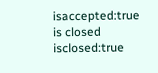isaccepted:true
is closed isclosed:true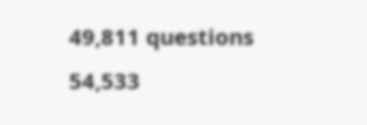49,811 questions
54,533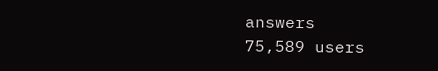answers
75,589 users